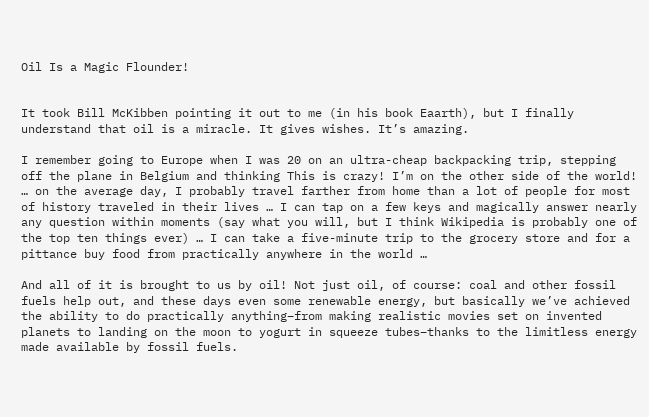Oil Is a Magic Flounder!


It took Bill McKibben pointing it out to me (in his book Eaarth), but I finally understand that oil is a miracle. It gives wishes. It’s amazing.

I remember going to Europe when I was 20 on an ultra-cheap backpacking trip, stepping off the plane in Belgium and thinking This is crazy! I’m on the other side of the world! … on the average day, I probably travel farther from home than a lot of people for most of history traveled in their lives … I can tap on a few keys and magically answer nearly any question within moments (say what you will, but I think Wikipedia is probably one of the top ten things ever) … I can take a five-minute trip to the grocery store and for a pittance buy food from practically anywhere in the world …

And all of it is brought to us by oil! Not just oil, of course: coal and other fossil fuels help out, and these days even some renewable energy, but basically we’ve achieved the ability to do practically anything–from making realistic movies set on invented planets to landing on the moon to yogurt in squeeze tubes–thanks to the limitless energy made available by fossil fuels.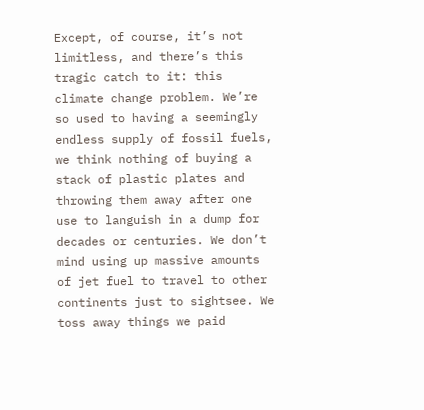Except, of course, it’s not limitless, and there’s this tragic catch to it: this climate change problem. We’re so used to having a seemingly endless supply of fossil fuels, we think nothing of buying a stack of plastic plates and throwing them away after one use to languish in a dump for decades or centuries. We don’t mind using up massive amounts of jet fuel to travel to other continents just to sightsee. We toss away things we paid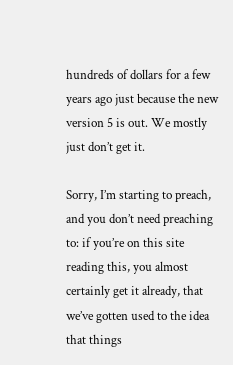hundreds of dollars for a few years ago just because the new version 5 is out. We mostly just don’t get it.

Sorry, I’m starting to preach, and you don’t need preaching to: if you’re on this site reading this, you almost certainly get it already, that we’ve gotten used to the idea that things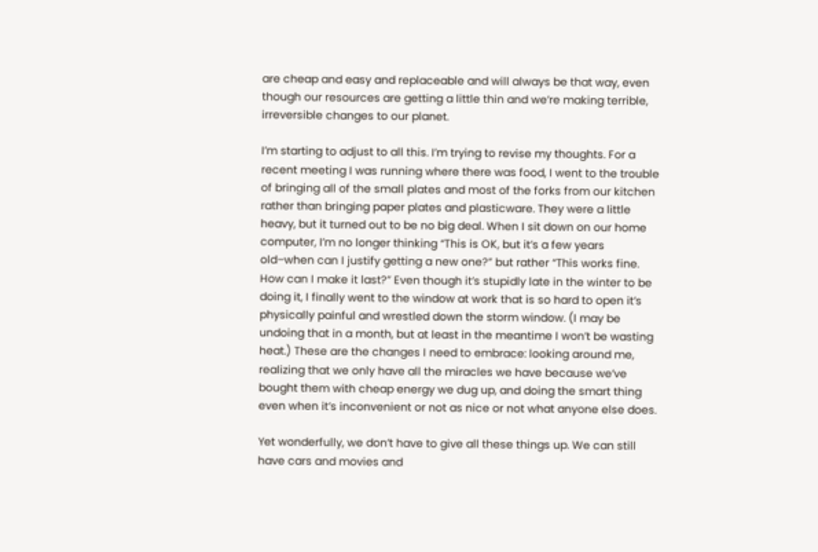are cheap and easy and replaceable and will always be that way, even though our resources are getting a little thin and we’re making terrible, irreversible changes to our planet.

I’m starting to adjust to all this. I’m trying to revise my thoughts. For a recent meeting I was running where there was food, I went to the trouble of bringing all of the small plates and most of the forks from our kitchen rather than bringing paper plates and plasticware. They were a little heavy, but it turned out to be no big deal. When I sit down on our home computer, I’m no longer thinking “This is OK, but it’s a few years old–when can I justify getting a new one?” but rather “This works fine. How can I make it last?” Even though it’s stupidly late in the winter to be doing it, I finally went to the window at work that is so hard to open it’s physically painful and wrestled down the storm window. (I may be undoing that in a month, but at least in the meantime I won’t be wasting heat.) These are the changes I need to embrace: looking around me, realizing that we only have all the miracles we have because we’ve bought them with cheap energy we dug up, and doing the smart thing even when it’s inconvenient or not as nice or not what anyone else does.

Yet wonderfully, we don’t have to give all these things up. We can still have cars and movies and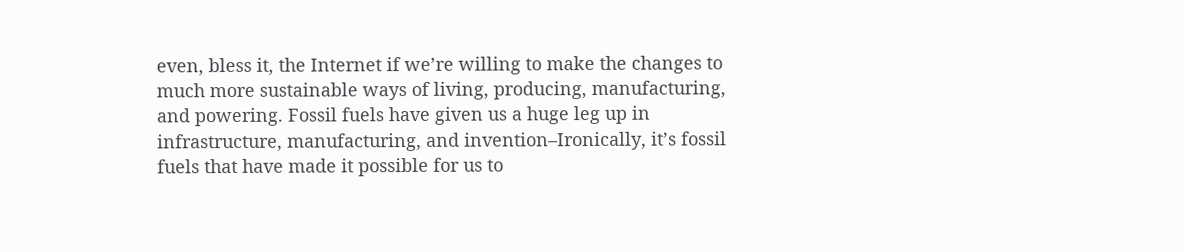even, bless it, the Internet if we’re willing to make the changes to much more sustainable ways of living, producing, manufacturing, and powering. Fossil fuels have given us a huge leg up in infrastructure, manufacturing, and invention–Ironically, it’s fossil fuels that have made it possible for us to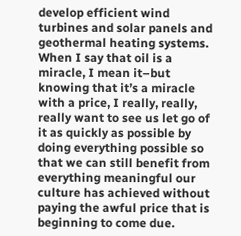develop efficient wind turbines and solar panels and geothermal heating systems. When I say that oil is a miracle, I mean it–but knowing that it’s a miracle with a price, I really, really, really want to see us let go of it as quickly as possible by doing everything possible so that we can still benefit from everything meaningful our culture has achieved without paying the awful price that is beginning to come due.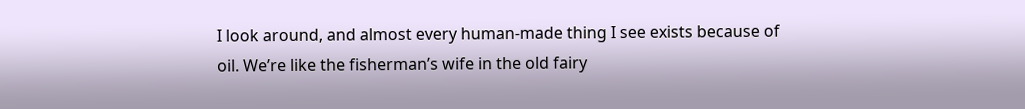I look around, and almost every human-made thing I see exists because of oil. We’re like the fisherman’s wife in the old fairy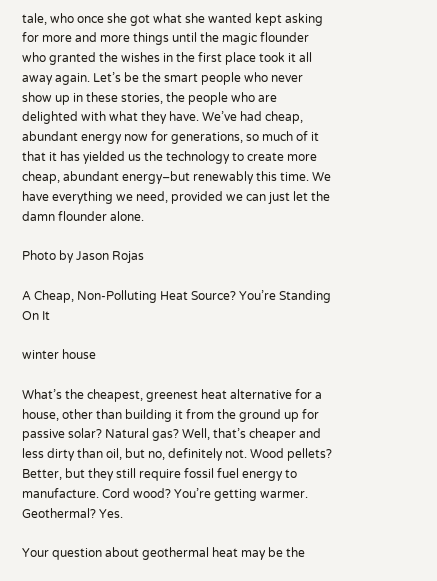tale, who once she got what she wanted kept asking for more and more things until the magic flounder who granted the wishes in the first place took it all away again. Let’s be the smart people who never show up in these stories, the people who are delighted with what they have. We’ve had cheap, abundant energy now for generations, so much of it that it has yielded us the technology to create more cheap, abundant energy–but renewably this time. We have everything we need, provided we can just let the damn flounder alone.

Photo by Jason Rojas

A Cheap, Non-Polluting Heat Source? You’re Standing On It

winter house

What’s the cheapest, greenest heat alternative for a house, other than building it from the ground up for passive solar? Natural gas? Well, that’s cheaper and less dirty than oil, but no, definitely not. Wood pellets? Better, but they still require fossil fuel energy to manufacture. Cord wood? You’re getting warmer. Geothermal? Yes.

Your question about geothermal heat may be the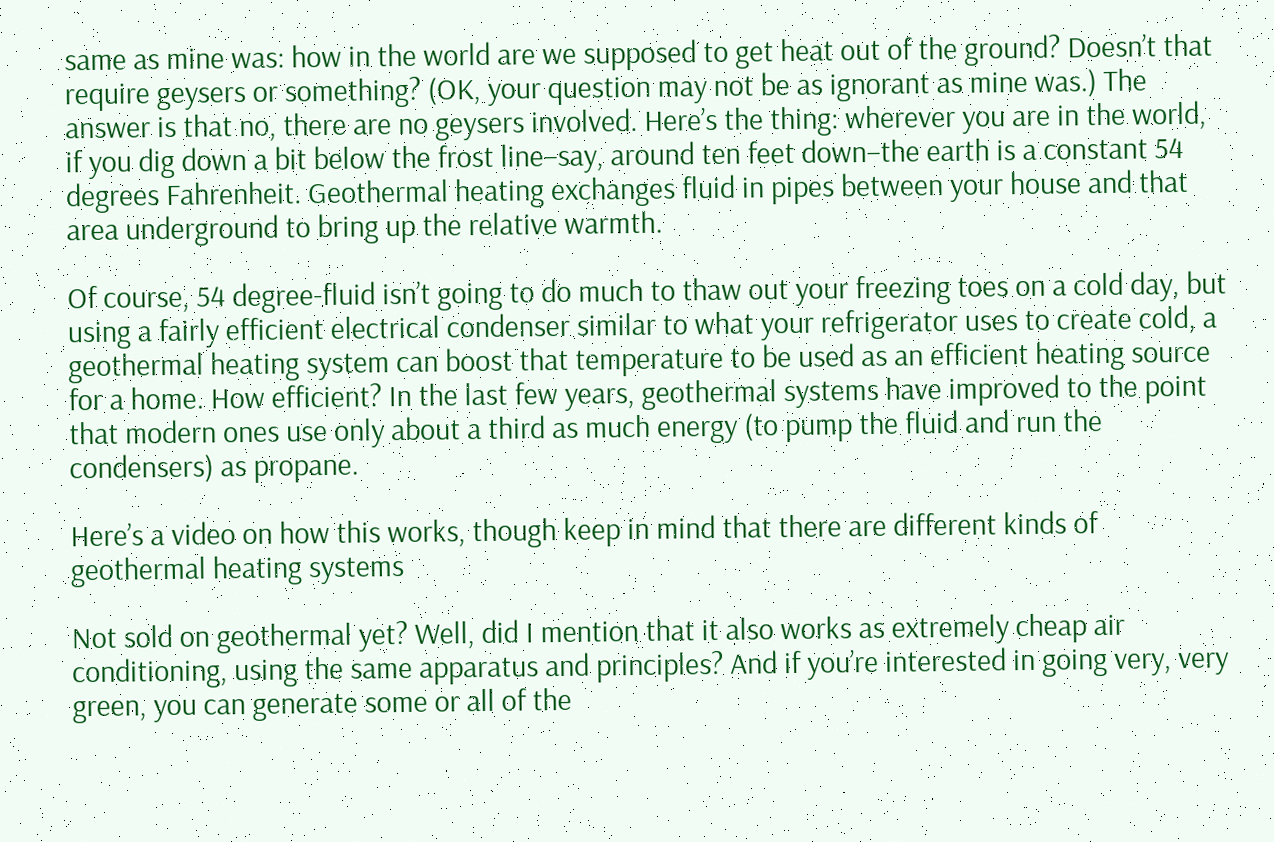same as mine was: how in the world are we supposed to get heat out of the ground? Doesn’t that require geysers or something? (OK, your question may not be as ignorant as mine was.) The answer is that no, there are no geysers involved. Here’s the thing: wherever you are in the world, if you dig down a bit below the frost line–say, around ten feet down–the earth is a constant 54 degrees Fahrenheit. Geothermal heating exchanges fluid in pipes between your house and that area underground to bring up the relative warmth.

Of course, 54 degree-fluid isn’t going to do much to thaw out your freezing toes on a cold day, but using a fairly efficient electrical condenser similar to what your refrigerator uses to create cold, a geothermal heating system can boost that temperature to be used as an efficient heating source for a home. How efficient? In the last few years, geothermal systems have improved to the point that modern ones use only about a third as much energy (to pump the fluid and run the condensers) as propane.

Here’s a video on how this works, though keep in mind that there are different kinds of geothermal heating systems

Not sold on geothermal yet? Well, did I mention that it also works as extremely cheap air conditioning, using the same apparatus and principles? And if you’re interested in going very, very green, you can generate some or all of the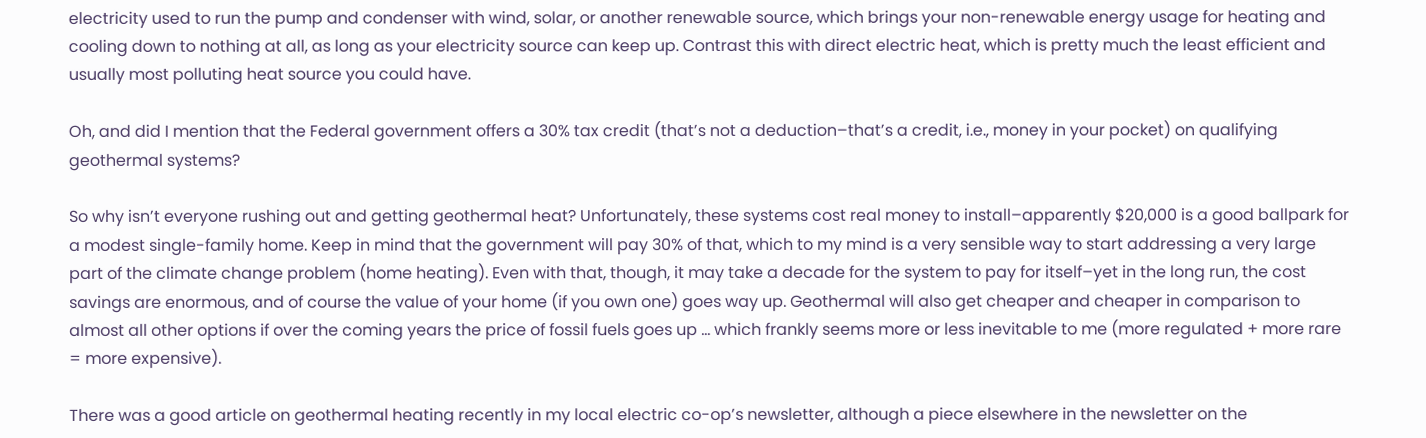electricity used to run the pump and condenser with wind, solar, or another renewable source, which brings your non-renewable energy usage for heating and cooling down to nothing at all, as long as your electricity source can keep up. Contrast this with direct electric heat, which is pretty much the least efficient and usually most polluting heat source you could have.

Oh, and did I mention that the Federal government offers a 30% tax credit (that’s not a deduction–that’s a credit, i.e., money in your pocket) on qualifying geothermal systems?

So why isn’t everyone rushing out and getting geothermal heat? Unfortunately, these systems cost real money to install–apparently $20,000 is a good ballpark for a modest single-family home. Keep in mind that the government will pay 30% of that, which to my mind is a very sensible way to start addressing a very large part of the climate change problem (home heating). Even with that, though, it may take a decade for the system to pay for itself–yet in the long run, the cost savings are enormous, and of course the value of your home (if you own one) goes way up. Geothermal will also get cheaper and cheaper in comparison to almost all other options if over the coming years the price of fossil fuels goes up … which frankly seems more or less inevitable to me (more regulated + more rare = more expensive).

There was a good article on geothermal heating recently in my local electric co-op’s newsletter, although a piece elsewhere in the newsletter on the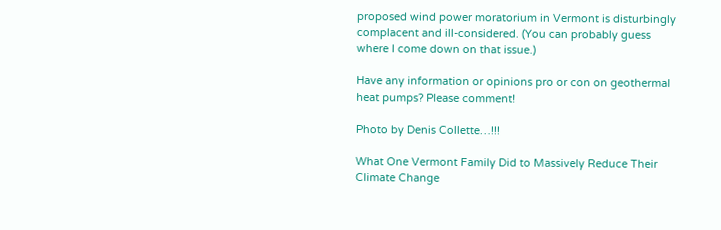proposed wind power moratorium in Vermont is disturbingly complacent and ill-considered. (You can probably guess where I come down on that issue.)

Have any information or opinions pro or con on geothermal heat pumps? Please comment!

Photo by Denis Collette…!!!

What One Vermont Family Did to Massively Reduce Their Climate Change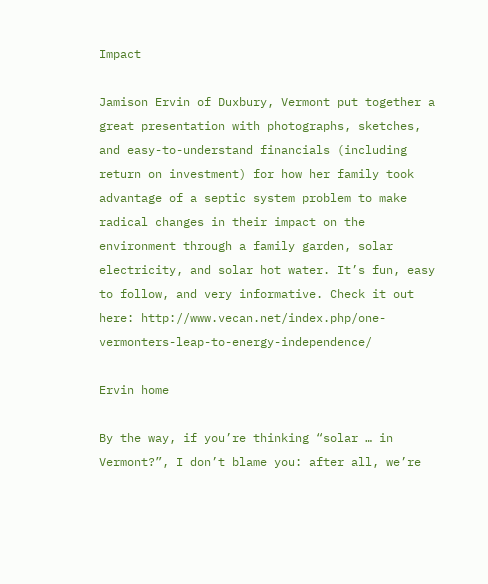Impact

Jamison Ervin of Duxbury, Vermont put together a great presentation with photographs, sketches, and easy-to-understand financials (including return on investment) for how her family took advantage of a septic system problem to make radical changes in their impact on the environment through a family garden, solar electricity, and solar hot water. It’s fun, easy to follow, and very informative. Check it out here: http://www.vecan.net/index.php/one-vermonters-leap-to-energy-independence/

Ervin home

By the way, if you’re thinking “solar … in Vermont?”, I don’t blame you: after all, we’re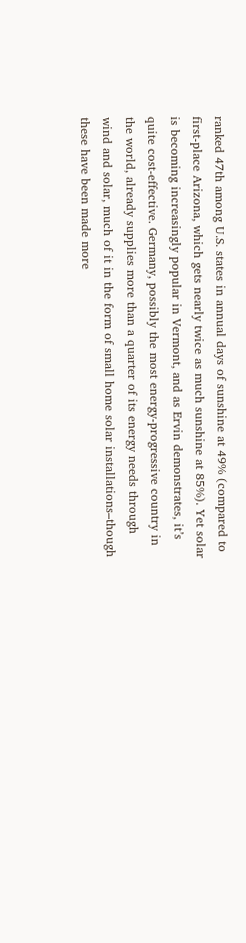ranked 47th among U.S. states in annual days of sunshine at 49% (compared to first-place Arizona, which gets nearly twice as much sunshine at 85%). Yet solar is becoming increasingly popular in Vermont, and as Ervin demonstrates, it’s quite cost-effective. Germany, possibly the most energy-progressive country in the world, already supplies more than a quarter of its energy needs through wind and solar, much of it in the form of small home solar installations–though these have been made more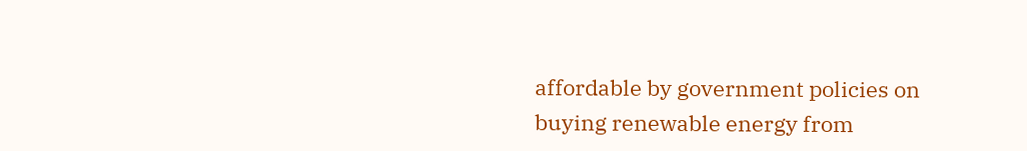affordable by government policies on buying renewable energy from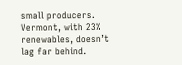small producers. Vermont, with 23% renewables, doesn’t lag far behind.